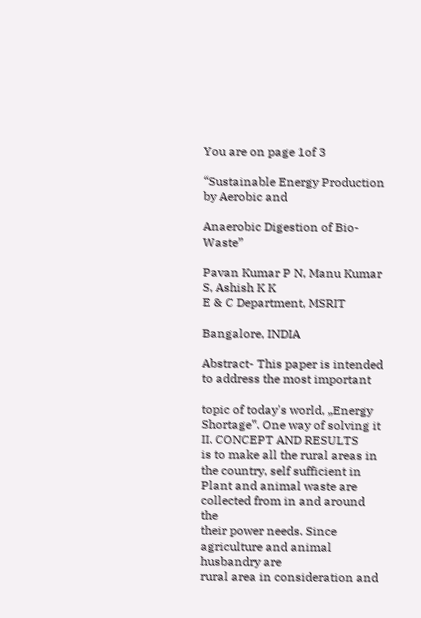You are on page 1of 3

“Sustainable Energy Production by Aerobic and

Anaerobic Digestion of Bio-Waste”

Pavan Kumar P N, Manu Kumar S, Ashish K K
E & C Department, MSRIT

Bangalore, INDIA

Abstract- This paper is intended to address the most important

topic of today's world, „Energy Shortage‟. One way of solving it II. CONCEPT AND RESULTS
is to make all the rural areas in the country, self sufficient in Plant and animal waste are collected from in and around the
their power needs. Since agriculture and animal husbandry are
rural area in consideration and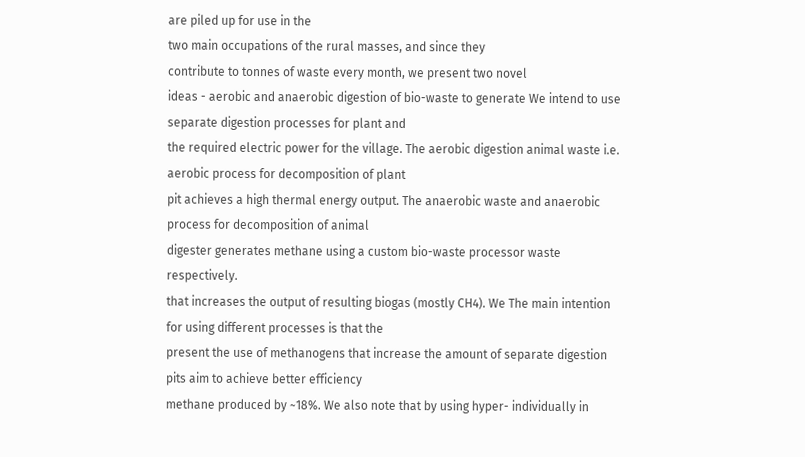are piled up for use in the
two main occupations of the rural masses, and since they
contribute to tonnes of waste every month, we present two novel
ideas - aerobic and anaerobic digestion of bio-waste to generate We intend to use separate digestion processes for plant and
the required electric power for the village. The aerobic digestion animal waste i.e. aerobic process for decomposition of plant
pit achieves a high thermal energy output. The anaerobic waste and anaerobic process for decomposition of animal
digester generates methane using a custom bio-waste processor waste respectively.
that increases the output of resulting biogas (mostly CH4). We The main intention for using different processes is that the
present the use of methanogens that increase the amount of separate digestion pits aim to achieve better efficiency
methane produced by ~18%. We also note that by using hyper- individually in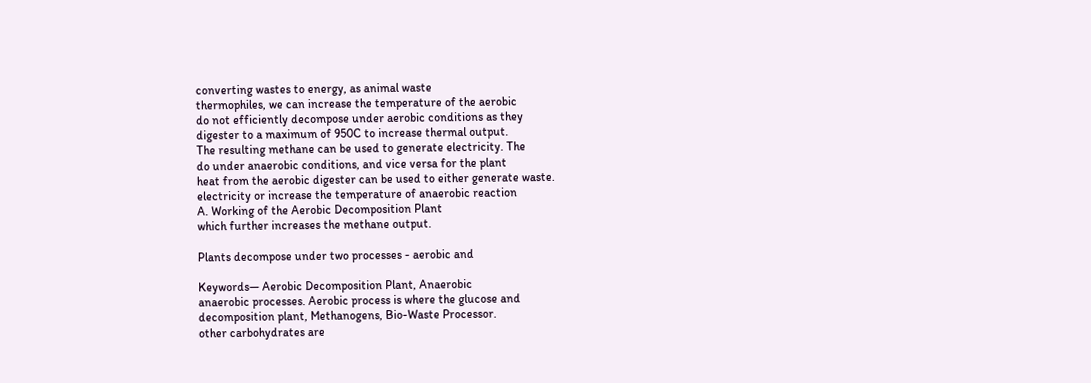converting wastes to energy, as animal waste
thermophiles, we can increase the temperature of the aerobic
do not efficiently decompose under aerobic conditions as they
digester to a maximum of 950C to increase thermal output.
The resulting methane can be used to generate electricity. The
do under anaerobic conditions, and vice versa for the plant
heat from the aerobic digester can be used to either generate waste.
electricity or increase the temperature of anaerobic reaction
A. Working of the Aerobic Decomposition Plant
which further increases the methane output.

Plants decompose under two processes - aerobic and

Keywords— Aerobic Decomposition Plant, Anaerobic
anaerobic processes. Aerobic process is where the glucose and
decomposition plant, Methanogens, Bio-Waste Processor.
other carbohydrates are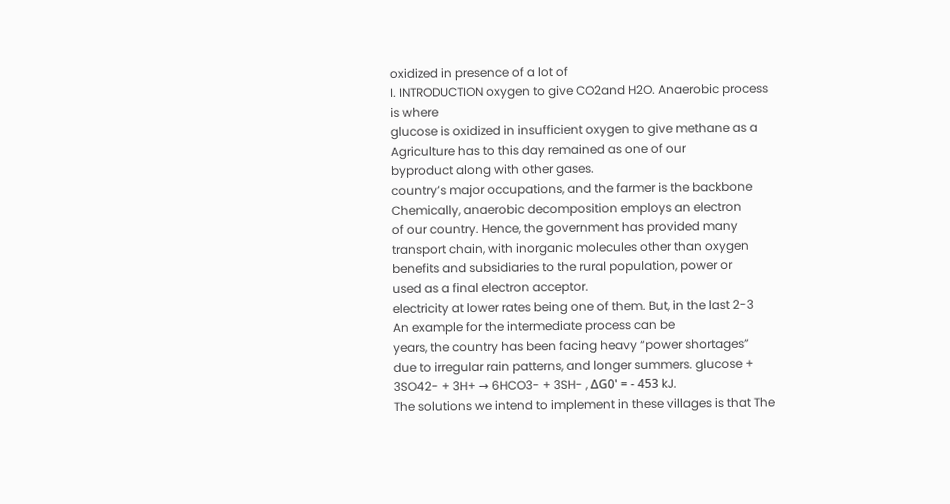oxidized in presence of a lot of
I. INTRODUCTION oxygen to give CO2and H2O. Anaerobic process is where
glucose is oxidized in insufficient oxygen to give methane as a
Agriculture has to this day remained as one of our
byproduct along with other gases.
country’s major occupations, and the farmer is the backbone
Chemically, anaerobic decomposition employs an electron
of our country. Hence, the government has provided many
transport chain, with inorganic molecules other than oxygen
benefits and subsidiaries to the rural population, power or
used as a final electron acceptor.
electricity at lower rates being one of them. But, in the last 2-3
An example for the intermediate process can be
years, the country has been facing heavy “power shortages”
due to irregular rain patterns, and longer summers. glucose + 3SO42- + 3H+ → 6HCO3- + 3SH- , ΔG0' = - 453 kJ.
The solutions we intend to implement in these villages is that The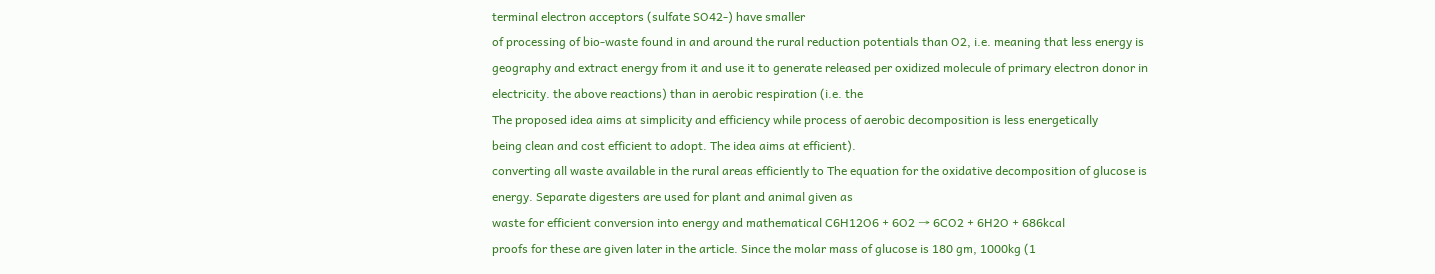terminal electron acceptors (sulfate SO42-) have smaller
of processing of bio-waste found in and around the rural reduction potentials than O2, i.e. meaning that less energy is
geography and extract energy from it and use it to generate released per oxidized molecule of primary electron donor in
electricity. the above reactions) than in aerobic respiration (i.e. the
The proposed idea aims at simplicity and efficiency while process of aerobic decomposition is less energetically
being clean and cost efficient to adopt. The idea aims at efficient).
converting all waste available in the rural areas efficiently to The equation for the oxidative decomposition of glucose is
energy. Separate digesters are used for plant and animal given as
waste for efficient conversion into energy and mathematical C6H12O6 + 6O2 → 6CO2 + 6H2O + 686kcal
proofs for these are given later in the article. Since the molar mass of glucose is 180 gm, 1000kg (1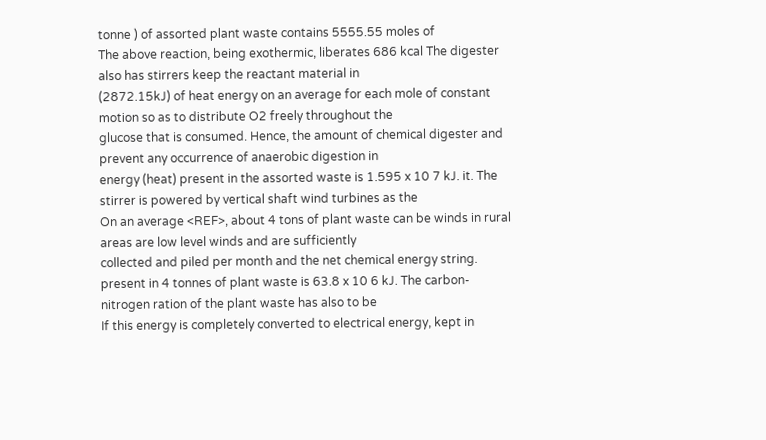tonne ) of assorted plant waste contains 5555.55 moles of
The above reaction, being exothermic, liberates 686 kcal The digester also has stirrers keep the reactant material in
(2872.15kJ) of heat energy on an average for each mole of constant motion so as to distribute O2 freely throughout the
glucose that is consumed. Hence, the amount of chemical digester and prevent any occurrence of anaerobic digestion in
energy (heat) present in the assorted waste is 1.595 x 10 7 kJ. it. The stirrer is powered by vertical shaft wind turbines as the
On an average <REF>, about 4 tons of plant waste can be winds in rural areas are low level winds and are sufficiently
collected and piled per month and the net chemical energy string.
present in 4 tonnes of plant waste is 63.8 x 10 6 kJ. The carbon-nitrogen ration of the plant waste has also to be
If this energy is completely converted to electrical energy, kept in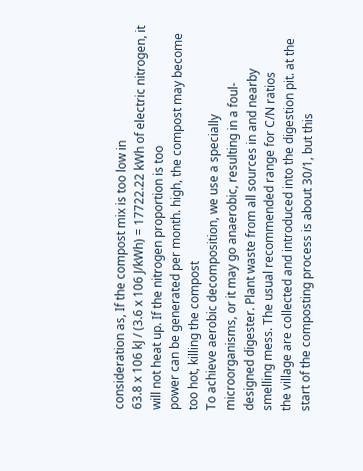consideration as, If the compost mix is too low in
63.8 x 106 kJ / (3.6 x 106 J/kWh) = 17722.22 kWh of electric nitrogen, it will not heat up. If the nitrogen proportion is too
power can be generated per month. high, the compost may become too hot, killing the compost
To achieve aerobic decomposition, we use a specially microorganisms, or it may go anaerobic, resulting in a foul-
designed digester. Plant waste from all sources in and nearby smelling mess. The usual recommended range for C/N ratios
the village are collected and introduced into the digestion pit. at the start of the composting process is about 30/1, but this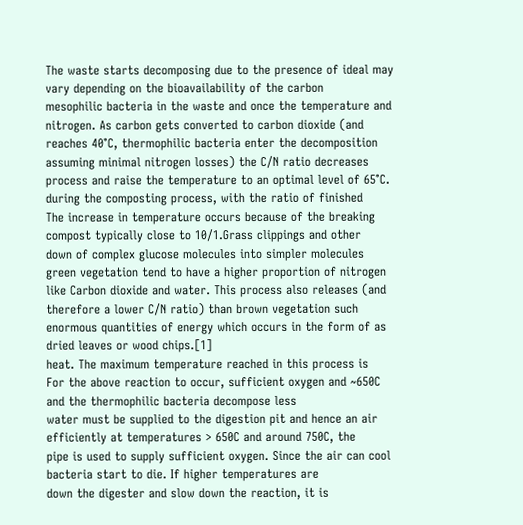The waste starts decomposing due to the presence of ideal may vary depending on the bioavailability of the carbon
mesophilic bacteria in the waste and once the temperature and nitrogen. As carbon gets converted to carbon dioxide (and
reaches 40°C, thermophilic bacteria enter the decomposition assuming minimal nitrogen losses) the C/N ratio decreases
process and raise the temperature to an optimal level of 65°C. during the composting process, with the ratio of finished
The increase in temperature occurs because of the breaking compost typically close to 10/1.Grass clippings and other
down of complex glucose molecules into simpler molecules green vegetation tend to have a higher proportion of nitrogen
like Carbon dioxide and water. This process also releases (and therefore a lower C/N ratio) than brown vegetation such
enormous quantities of energy which occurs in the form of as dried leaves or wood chips.[1]
heat. The maximum temperature reached in this process is
For the above reaction to occur, sufficient oxygen and ~650C and the thermophilic bacteria decompose less
water must be supplied to the digestion pit and hence an air efficiently at temperatures > 650C and around 750C, the
pipe is used to supply sufficient oxygen. Since the air can cool bacteria start to die. If higher temperatures are
down the digester and slow down the reaction, it is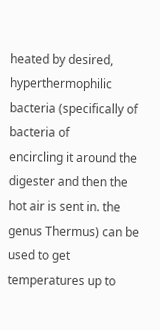heated by desired, hyperthermophilic bacteria (specifically of bacteria of
encircling it around the digester and then the hot air is sent in. the genus Thermus) can be used to get temperatures up to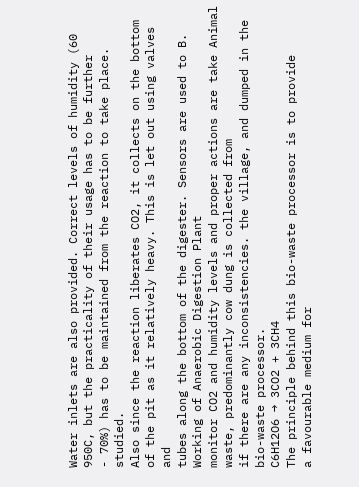Water inlets are also provided. Correct levels of humidity (60 950C, but the practicality of their usage has to be further
- 70%) has to be maintained from the reaction to take place. studied.
Also since the reaction liberates CO2, it collects on the bottom
of the pit as it relatively heavy. This is let out using valves and
tubes along the bottom of the digester. Sensors are used to B. Working of Anaerobic Digestion Plant
monitor CO2 and humidity levels and proper actions are take Animal waste, predominantly cow dung is collected from
if there are any inconsistencies. the village, and dumped in the bio-waste processor.
C6H12O6 → 3CO2 + 3CH4
The principle behind this bio-waste processor is to provide
a favourable medium for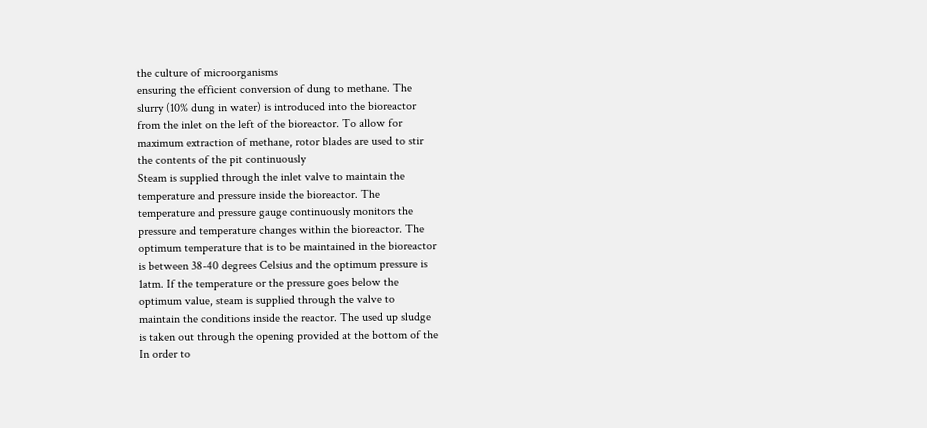the culture of microorganisms
ensuring the efficient conversion of dung to methane. The
slurry (10% dung in water) is introduced into the bioreactor
from the inlet on the left of the bioreactor. To allow for
maximum extraction of methane, rotor blades are used to stir
the contents of the pit continuously
Steam is supplied through the inlet valve to maintain the
temperature and pressure inside the bioreactor. The
temperature and pressure gauge continuously monitors the
pressure and temperature changes within the bioreactor. The
optimum temperature that is to be maintained in the bioreactor
is between 38-40 degrees Celsius and the optimum pressure is
1atm. If the temperature or the pressure goes below the
optimum value, steam is supplied through the valve to
maintain the conditions inside the reactor. The used up sludge
is taken out through the opening provided at the bottom of the
In order to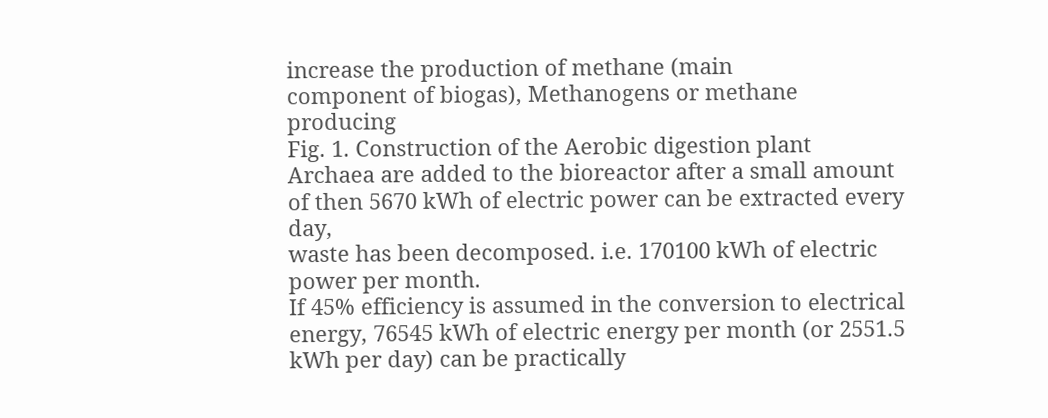increase the production of methane (main
component of biogas), Methanogens or methane producing
Fig. 1. Construction of the Aerobic digestion plant
Archaea are added to the bioreactor after a small amount of then 5670 kWh of electric power can be extracted every day,
waste has been decomposed. i.e. 170100 kWh of electric power per month.
If 45% efficiency is assumed in the conversion to electrical
energy, 76545 kWh of electric energy per month (or 2551.5
kWh per day) can be practically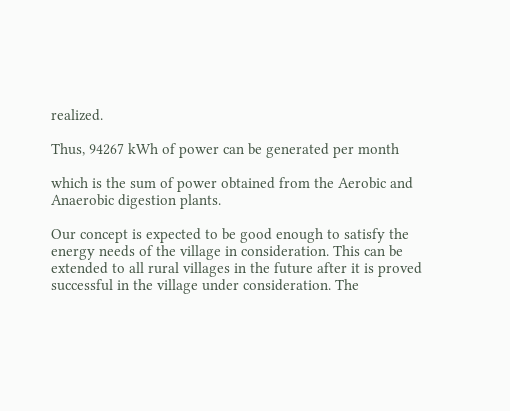realized.

Thus, 94267 kWh of power can be generated per month

which is the sum of power obtained from the Aerobic and
Anaerobic digestion plants.

Our concept is expected to be good enough to satisfy the
energy needs of the village in consideration. This can be
extended to all rural villages in the future after it is proved
successful in the village under consideration. The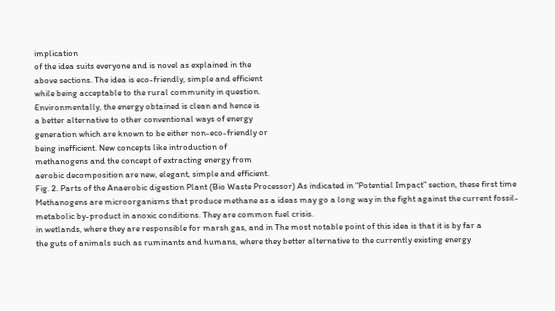implication
of the idea suits everyone and is novel as explained in the
above sections. The idea is eco-friendly, simple and efficient
while being acceptable to the rural community in question.
Environmentally, the energy obtained is clean and hence is
a better alternative to other conventional ways of energy
generation which are known to be either non-eco-friendly or
being inefficient. New concepts like introduction of
methanogens and the concept of extracting energy from
aerobic decomposition are new, elegant, simple and efficient.
Fig. 2. Parts of the Anaerobic digestion Plant (Bio Waste Processor) As indicated in “Potential Impact” section, these first time
Methanogens are microorganisms that produce methane as a ideas may go a long way in the fight against the current fossil-
metabolic by-product in anoxic conditions. They are common fuel crisis.
in wetlands, where they are responsible for marsh gas, and in The most notable point of this idea is that it is by far a
the guts of animals such as ruminants and humans, where they better alternative to the currently existing energy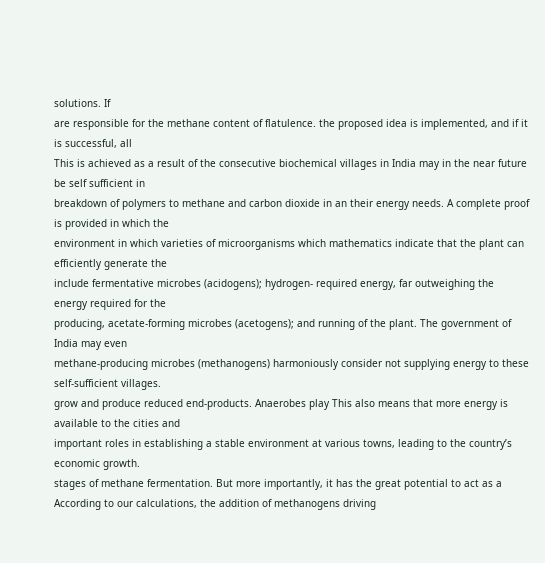solutions. If
are responsible for the methane content of flatulence. the proposed idea is implemented, and if it is successful, all
This is achieved as a result of the consecutive biochemical villages in India may in the near future be self sufficient in
breakdown of polymers to methane and carbon dioxide in an their energy needs. A complete proof is provided in which the
environment in which varieties of microorganisms which mathematics indicate that the plant can efficiently generate the
include fermentative microbes (acidogens); hydrogen- required energy, far outweighing the energy required for the
producing, acetate-forming microbes (acetogens); and running of the plant. The government of India may even
methane-producing microbes (methanogens) harmoniously consider not supplying energy to these self-sufficient villages.
grow and produce reduced end-products. Anaerobes play This also means that more energy is available to the cities and
important roles in establishing a stable environment at various towns, leading to the country’s economic growth.
stages of methane fermentation. But more importantly, it has the great potential to act as a
According to our calculations, the addition of methanogens driving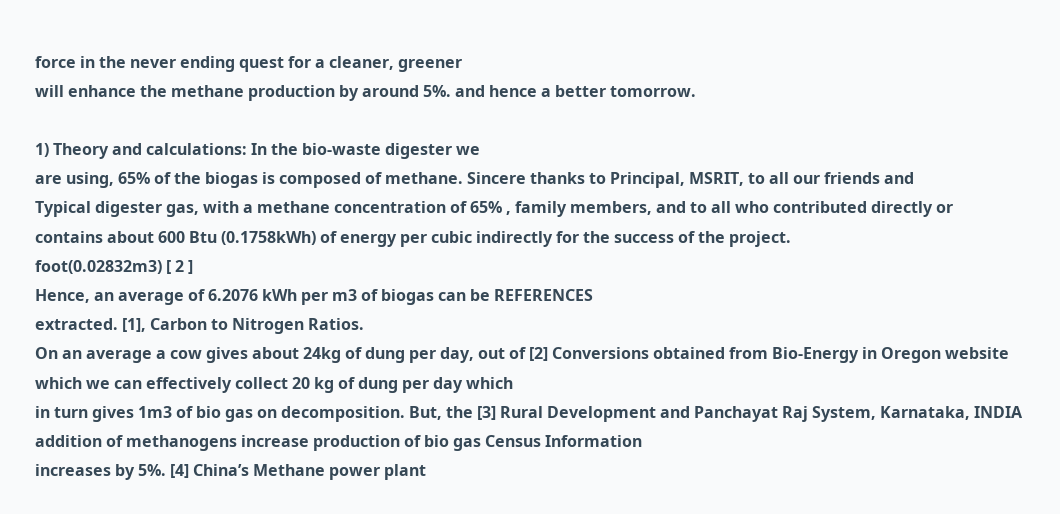force in the never ending quest for a cleaner, greener
will enhance the methane production by around 5%. and hence a better tomorrow.

1) Theory and calculations: In the bio-waste digester we
are using, 65% of the biogas is composed of methane. Sincere thanks to Principal, MSRIT, to all our friends and
Typical digester gas, with a methane concentration of 65% , family members, and to all who contributed directly or
contains about 600 Btu (0.1758kWh) of energy per cubic indirectly for the success of the project.
foot(0.02832m3) [ 2 ]
Hence, an average of 6.2076 kWh per m3 of biogas can be REFERENCES
extracted. [1], Carbon to Nitrogen Ratios.
On an average a cow gives about 24kg of dung per day, out of [2] Conversions obtained from Bio-Energy in Oregon website
which we can effectively collect 20 kg of dung per day which
in turn gives 1m3 of bio gas on decomposition. But, the [3] Rural Development and Panchayat Raj System, Karnataka, INDIA
addition of methanogens increase production of bio gas Census Information
increases by 5%. [4] China’s Methane power plant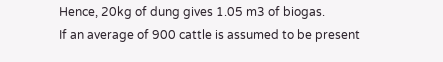Hence, 20kg of dung gives 1.05 m3 of biogas.
If an average of 900 cattle is assumed to be present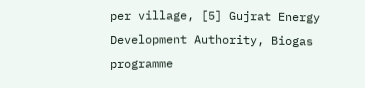per village, [5] Gujrat Energy Development Authority, Biogas programme